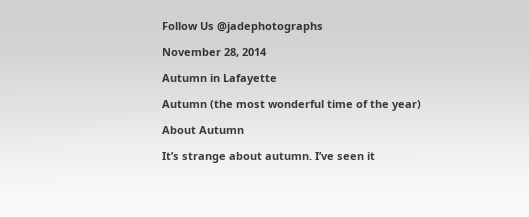Follow Us @jadephotographs

November 28, 2014

Autumn in Lafayette

Autumn (the most wonderful time of the year)

About Autumn

It’s strange about autumn. I’ve seen it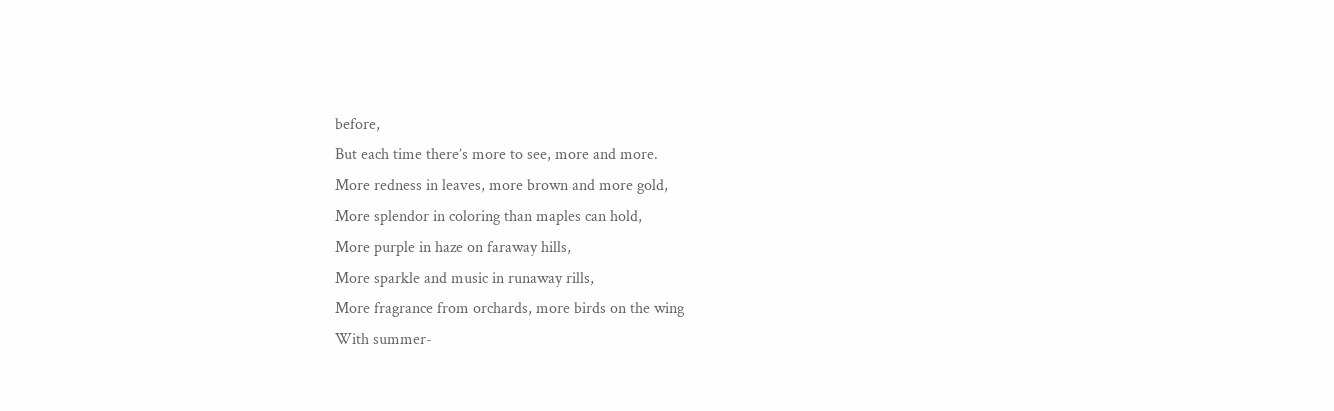before,
But each time there’s more to see, more and more.
More redness in leaves, more brown and more gold,
More splendor in coloring than maples can hold,
More purple in haze on faraway hills,
More sparkle and music in runaway rills,
More fragrance from orchards, more birds on the wing
With summer-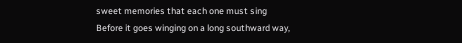sweet memories that each one must sing
Before it goes winging on a long southward way,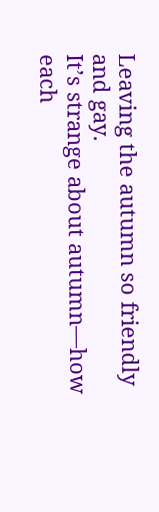Leaving the autumn so friendly and gay.
It’s strange about autumn—how each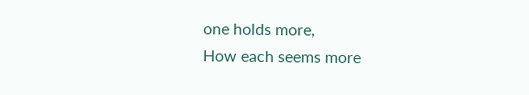one holds more,
How each seems more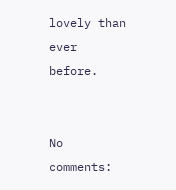lovely than ever before.


No comments: